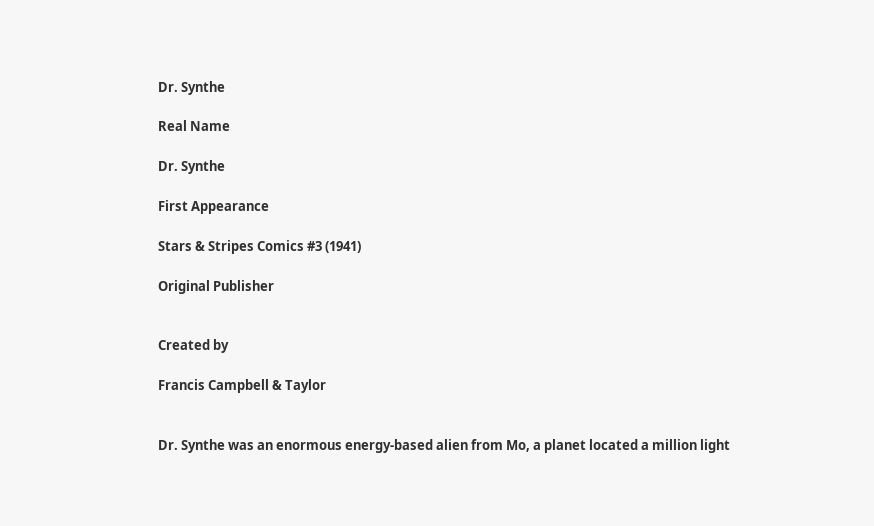Dr. Synthe

Real Name

Dr. Synthe

First Appearance

Stars & Stripes Comics #3 (1941)

Original Publisher


Created by

Francis Campbell & Taylor


Dr. Synthe was an enormous energy-based alien from Mo, a planet located a million light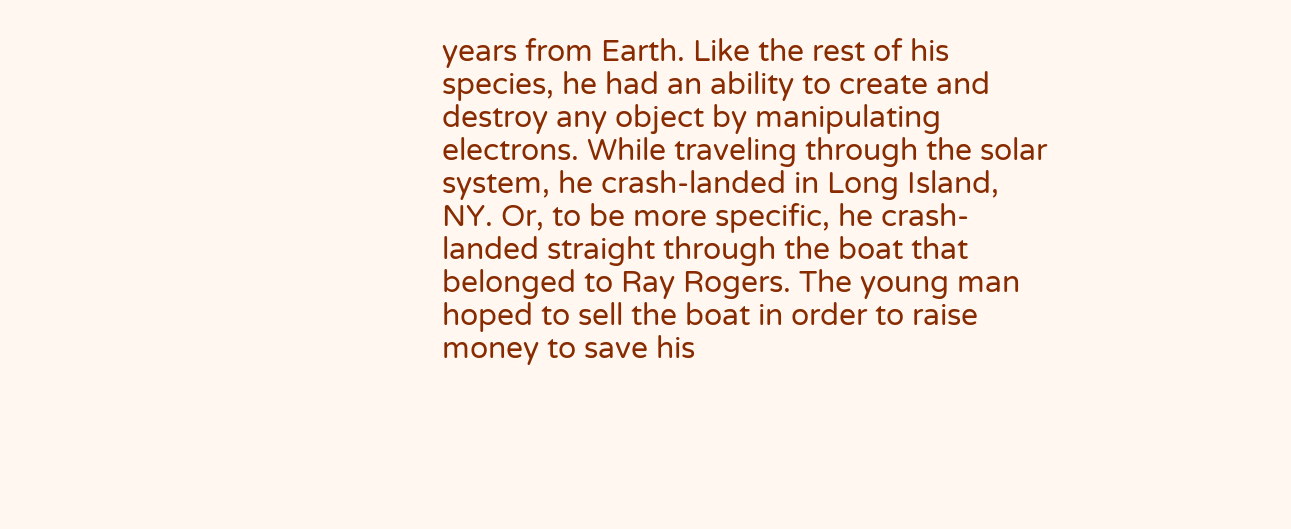years from Earth. Like the rest of his species, he had an ability to create and destroy any object by manipulating electrons. While traveling through the solar system, he crash-landed in Long Island, NY. Or, to be more specific, he crash-landed straight through the boat that belonged to Ray Rogers. The young man hoped to sell the boat in order to raise money to save his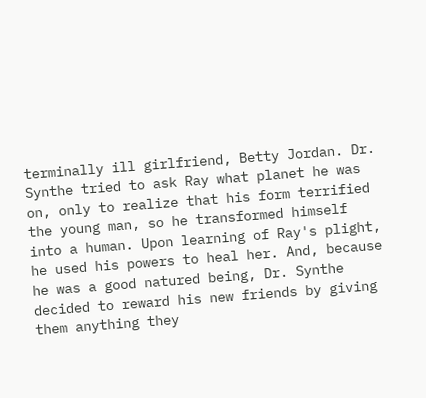terminally ill girlfriend, Betty Jordan. Dr. Synthe tried to ask Ray what planet he was on, only to realize that his form terrified the young man, so he transformed himself into a human. Upon learning of Ray's plight, he used his powers to heal her. And, because he was a good natured being, Dr. Synthe decided to reward his new friends by giving them anything they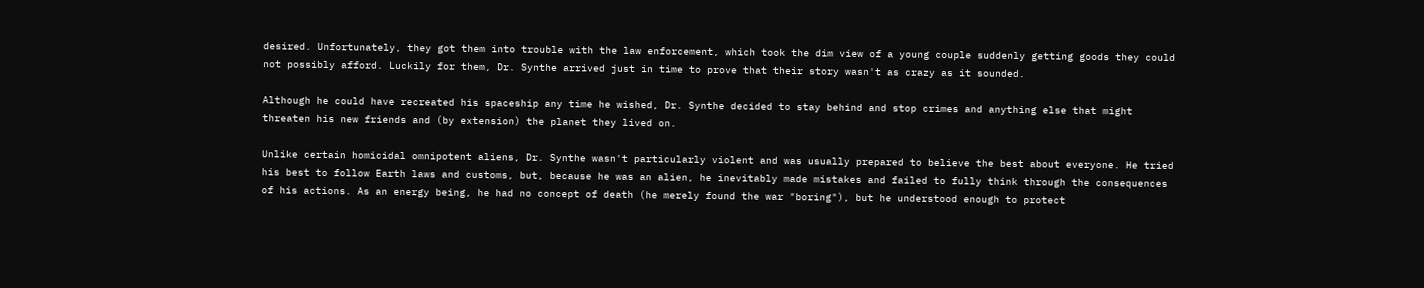desired. Unfortunately, they got them into trouble with the law enforcement, which took the dim view of a young couple suddenly getting goods they could not possibly afford. Luckily for them, Dr. Synthe arrived just in time to prove that their story wasn't as crazy as it sounded.

Although he could have recreated his spaceship any time he wished, Dr. Synthe decided to stay behind and stop crimes and anything else that might threaten his new friends and (by extension) the planet they lived on.

Unlike certain homicidal omnipotent aliens, Dr. Synthe wasn't particularly violent and was usually prepared to believe the best about everyone. He tried his best to follow Earth laws and customs, but, because he was an alien, he inevitably made mistakes and failed to fully think through the consequences of his actions. As an energy being, he had no concept of death (he merely found the war "boring"), but he understood enough to protect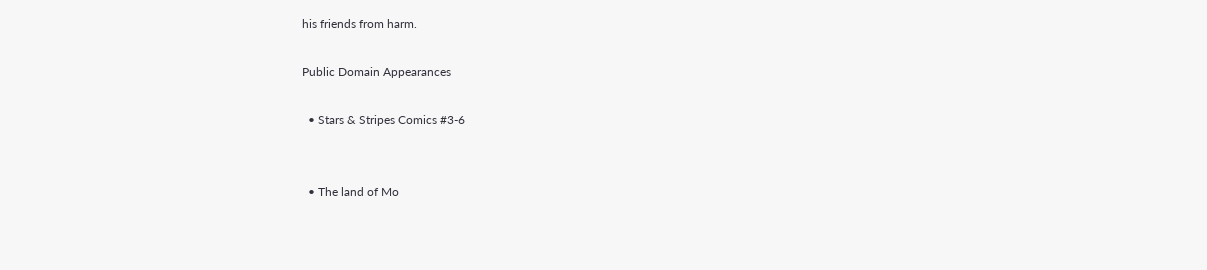his friends from harm.

Public Domain Appearances

  • Stars & Stripes Comics #3-6


  • The land of Mo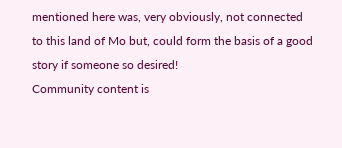mentioned here was, very obviously, not connected to this land of Mo but, could form the basis of a good story if someone so desired!
Community content is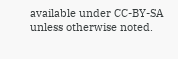available under CC-BY-SA unless otherwise noted.